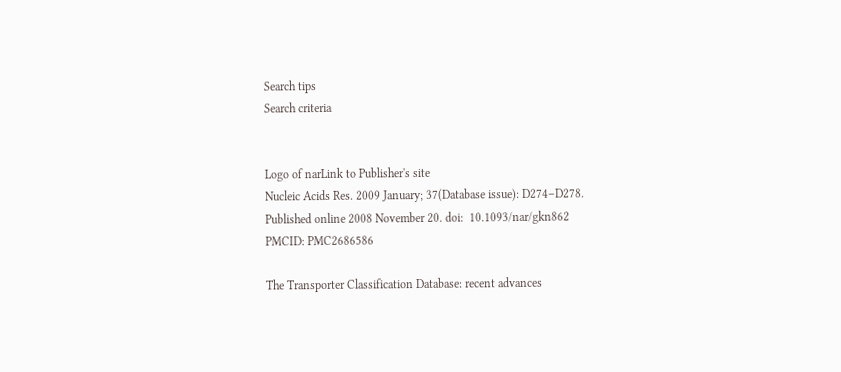Search tips
Search criteria


Logo of narLink to Publisher's site
Nucleic Acids Res. 2009 January; 37(Database issue): D274–D278.
Published online 2008 November 20. doi:  10.1093/nar/gkn862
PMCID: PMC2686586

The Transporter Classification Database: recent advances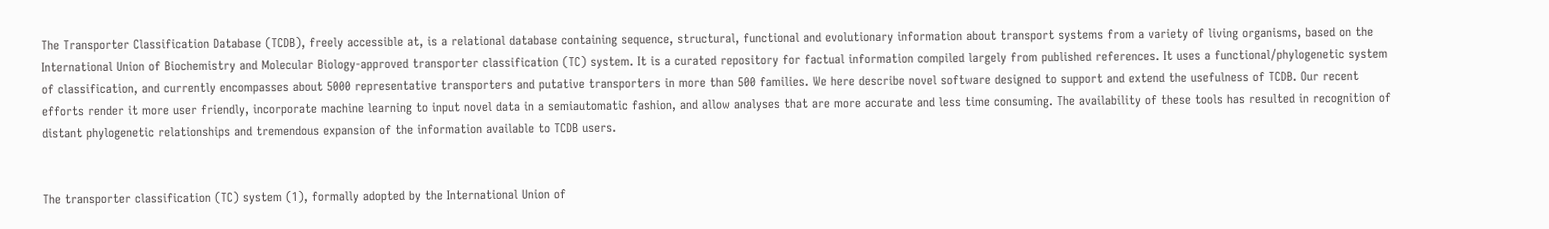The Transporter Classification Database (TCDB), freely accessible at, is a relational database containing sequence, structural, functional and evolutionary information about transport systems from a variety of living organisms, based on the International Union of Biochemistry and Molecular Biology-approved transporter classification (TC) system. It is a curated repository for factual information compiled largely from published references. It uses a functional/phylogenetic system of classification, and currently encompasses about 5000 representative transporters and putative transporters in more than 500 families. We here describe novel software designed to support and extend the usefulness of TCDB. Our recent efforts render it more user friendly, incorporate machine learning to input novel data in a semiautomatic fashion, and allow analyses that are more accurate and less time consuming. The availability of these tools has resulted in recognition of distant phylogenetic relationships and tremendous expansion of the information available to TCDB users.


The transporter classification (TC) system (1), formally adopted by the International Union of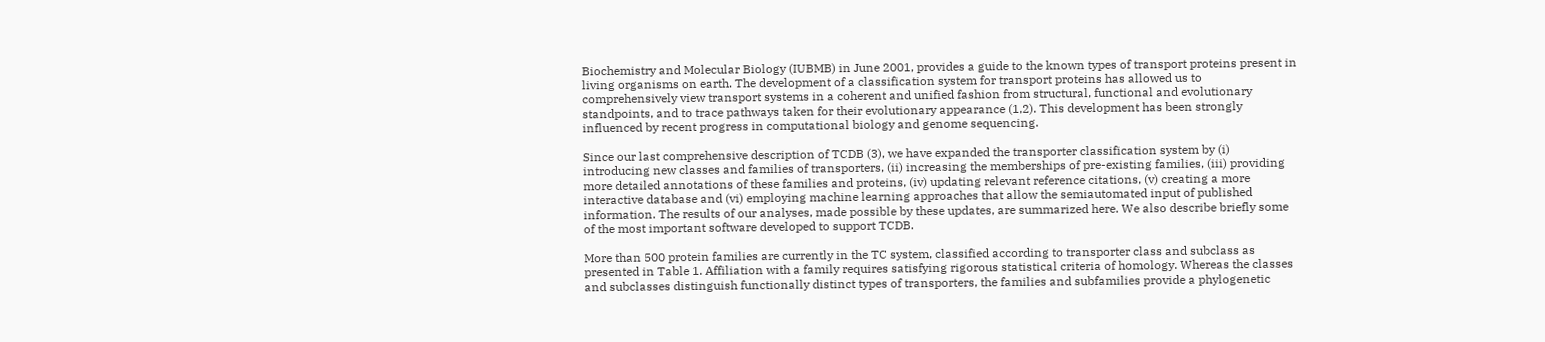Biochemistry and Molecular Biology (IUBMB) in June 2001, provides a guide to the known types of transport proteins present in living organisms on earth. The development of a classification system for transport proteins has allowed us to comprehensively view transport systems in a coherent and unified fashion from structural, functional and evolutionary standpoints, and to trace pathways taken for their evolutionary appearance (1,2). This development has been strongly influenced by recent progress in computational biology and genome sequencing.

Since our last comprehensive description of TCDB (3), we have expanded the transporter classification system by (i) introducing new classes and families of transporters, (ii) increasing the memberships of pre-existing families, (iii) providing more detailed annotations of these families and proteins, (iv) updating relevant reference citations, (v) creating a more interactive database and (vi) employing machine learning approaches that allow the semiautomated input of published information. The results of our analyses, made possible by these updates, are summarized here. We also describe briefly some of the most important software developed to support TCDB.

More than 500 protein families are currently in the TC system, classified according to transporter class and subclass as presented in Table 1. Affiliation with a family requires satisfying rigorous statistical criteria of homology. Whereas the classes and subclasses distinguish functionally distinct types of transporters, the families and subfamilies provide a phylogenetic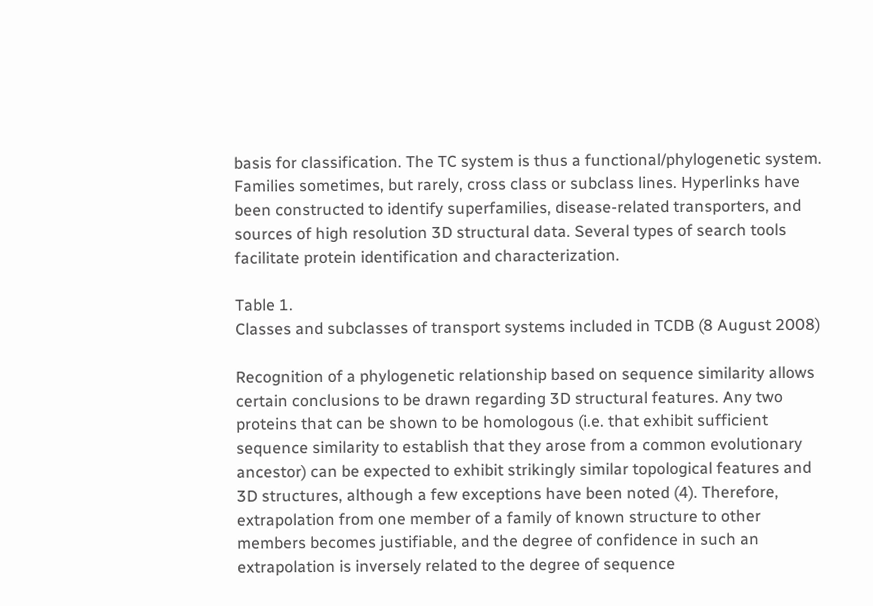basis for classification. The TC system is thus a functional/phylogenetic system. Families sometimes, but rarely, cross class or subclass lines. Hyperlinks have been constructed to identify superfamilies, disease-related transporters, and sources of high resolution 3D structural data. Several types of search tools facilitate protein identification and characterization.

Table 1.
Classes and subclasses of transport systems included in TCDB (8 August 2008)

Recognition of a phylogenetic relationship based on sequence similarity allows certain conclusions to be drawn regarding 3D structural features. Any two proteins that can be shown to be homologous (i.e. that exhibit sufficient sequence similarity to establish that they arose from a common evolutionary ancestor) can be expected to exhibit strikingly similar topological features and 3D structures, although a few exceptions have been noted (4). Therefore, extrapolation from one member of a family of known structure to other members becomes justifiable, and the degree of confidence in such an extrapolation is inversely related to the degree of sequence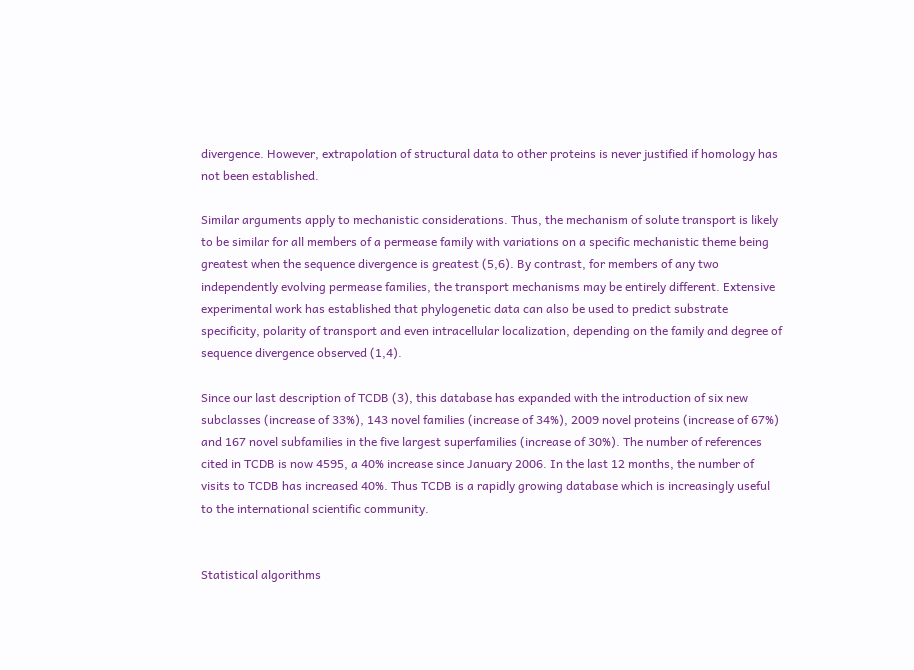divergence. However, extrapolation of structural data to other proteins is never justified if homology has not been established.

Similar arguments apply to mechanistic considerations. Thus, the mechanism of solute transport is likely to be similar for all members of a permease family with variations on a specific mechanistic theme being greatest when the sequence divergence is greatest (5,6). By contrast, for members of any two independently evolving permease families, the transport mechanisms may be entirely different. Extensive experimental work has established that phylogenetic data can also be used to predict substrate specificity, polarity of transport and even intracellular localization, depending on the family and degree of sequence divergence observed (1,4).

Since our last description of TCDB (3), this database has expanded with the introduction of six new subclasses (increase of 33%), 143 novel families (increase of 34%), 2009 novel proteins (increase of 67%) and 167 novel subfamilies in the five largest superfamilies (increase of 30%). The number of references cited in TCDB is now 4595, a 40% increase since January 2006. In the last 12 months, the number of visits to TCDB has increased 40%. Thus TCDB is a rapidly growing database which is increasingly useful to the international scientific community.


Statistical algorithms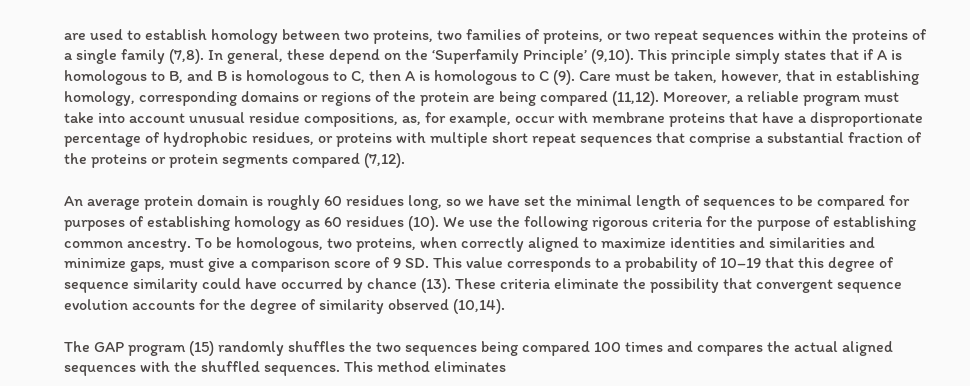are used to establish homology between two proteins, two families of proteins, or two repeat sequences within the proteins of a single family (7,8). In general, these depend on the ‘Superfamily Principle’ (9,10). This principle simply states that if A is homologous to B, and B is homologous to C, then A is homologous to C (9). Care must be taken, however, that in establishing homology, corresponding domains or regions of the protein are being compared (11,12). Moreover, a reliable program must take into account unusual residue compositions, as, for example, occur with membrane proteins that have a disproportionate percentage of hydrophobic residues, or proteins with multiple short repeat sequences that comprise a substantial fraction of the proteins or protein segments compared (7,12).

An average protein domain is roughly 60 residues long, so we have set the minimal length of sequences to be compared for purposes of establishing homology as 60 residues (10). We use the following rigorous criteria for the purpose of establishing common ancestry. To be homologous, two proteins, when correctly aligned to maximize identities and similarities and minimize gaps, must give a comparison score of 9 SD. This value corresponds to a probability of 10–19 that this degree of sequence similarity could have occurred by chance (13). These criteria eliminate the possibility that convergent sequence evolution accounts for the degree of similarity observed (10,14).

The GAP program (15) randomly shuffles the two sequences being compared 100 times and compares the actual aligned sequences with the shuffled sequences. This method eliminates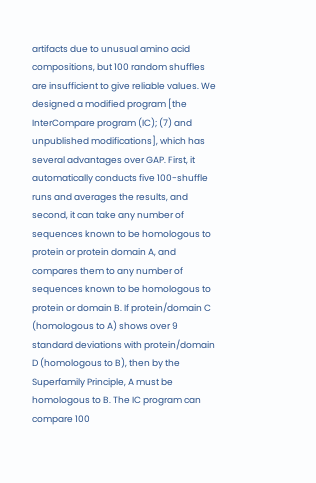artifacts due to unusual amino acid compositions, but 100 random shuffles are insufficient to give reliable values. We designed a modified program [the InterCompare program (IC); (7) and unpublished modifications], which has several advantages over GAP. First, it automatically conducts five 100-shuffle runs and averages the results, and second, it can take any number of sequences known to be homologous to protein or protein domain A, and compares them to any number of sequences known to be homologous to protein or domain B. If protein/domain C (homologous to A) shows over 9 standard deviations with protein/domain D (homologous to B), then by the Superfamily Principle, A must be homologous to B. The IC program can compare 100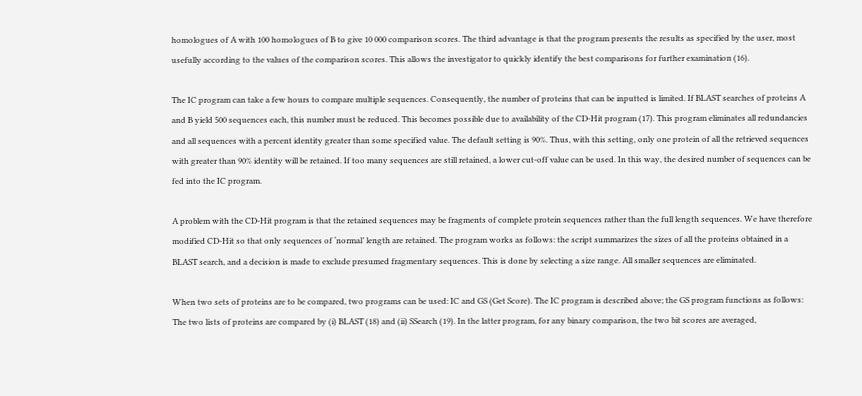homologues of A with 100 homologues of B to give 10 000 comparison scores. The third advantage is that the program presents the results as specified by the user, most usefully according to the values of the comparison scores. This allows the investigator to quickly identify the best comparisons for further examination (16).

The IC program can take a few hours to compare multiple sequences. Consequently, the number of proteins that can be inputted is limited. If BLAST searches of proteins A and B yield 500 sequences each, this number must be reduced. This becomes possible due to availability of the CD-Hit program (17). This program eliminates all redundancies and all sequences with a percent identity greater than some specified value. The default setting is 90%. Thus, with this setting, only one protein of all the retrieved sequences with greater than 90% identity will be retained. If too many sequences are still retained, a lower cut-off value can be used. In this way, the desired number of sequences can be fed into the IC program.

A problem with the CD-Hit program is that the retained sequences may be fragments of complete protein sequences rather than the full length sequences. We have therefore modified CD-Hit so that only sequences of ‘normal’ length are retained. The program works as follows: the script summarizes the sizes of all the proteins obtained in a BLAST search, and a decision is made to exclude presumed fragmentary sequences. This is done by selecting a size range. All smaller sequences are eliminated.

When two sets of proteins are to be compared, two programs can be used: IC and GS (Get Score). The IC program is described above; the GS program functions as follows: The two lists of proteins are compared by (i) BLAST (18) and (ii) SSearch (19). In the latter program, for any binary comparison, the two bit scores are averaged,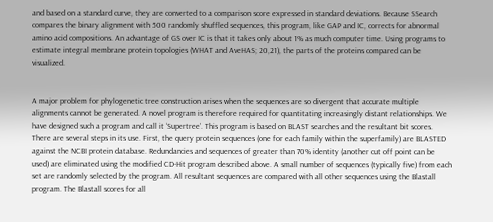and based on a standard curve, they are converted to a comparison score expressed in standard deviations. Because SSearch compares the binary alignment with 500 randomly shuffled sequences, this program, like GAP and IC, corrects for abnormal amino acid compositions. An advantage of GS over IC is that it takes only about 1% as much computer time. Using programs to estimate integral membrane protein topologies (WHAT and AveHAS; 20,21), the parts of the proteins compared can be visualized.


A major problem for phylogenetic tree construction arises when the sequences are so divergent that accurate multiple alignments cannot be generated. A novel program is therefore required for quantitating increasingly distant relationships. We have designed such a program and call it ‘Supertree’. This program is based on BLAST searches and the resultant bit scores. There are several steps in its use. First, the query protein sequences (one for each family within the superfamily) are BLASTED against the NCBI protein database. Redundancies and sequences of greater than 70% identity (another cut off point can be used) are eliminated using the modified CD-Hit program described above. A small number of sequences (typically five) from each set are randomly selected by the program. All resultant sequences are compared with all other sequences using the Blastall program. The Blastall scores for all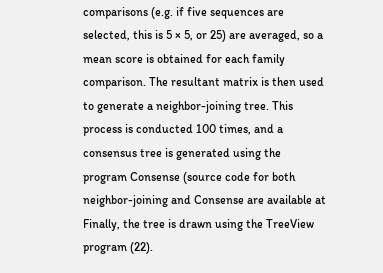comparisons (e.g. if five sequences are selected, this is 5 × 5, or 25) are averaged, so a mean score is obtained for each family comparison. The resultant matrix is then used to generate a neighbor-joining tree. This process is conducted 100 times, and a consensus tree is generated using the program Consense (source code for both neighbor-joining and Consense are available at Finally, the tree is drawn using the TreeView program (22).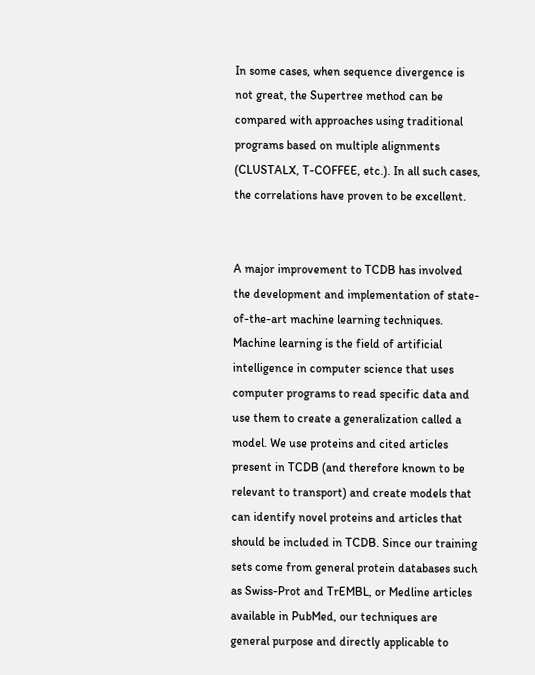In some cases, when sequence divergence is not great, the Supertree method can be compared with approaches using traditional programs based on multiple alignments (CLUSTALX, T-COFFEE, etc.). In all such cases, the correlations have proven to be excellent.


A major improvement to TCDB has involved the development and implementation of state-of-the-art machine learning techniques. Machine learning is the field of artificial intelligence in computer science that uses computer programs to read specific data and use them to create a generalization called a model. We use proteins and cited articles present in TCDB (and therefore known to be relevant to transport) and create models that can identify novel proteins and articles that should be included in TCDB. Since our training sets come from general protein databases such as Swiss-Prot and TrEMBL, or Medline articles available in PubMed, our techniques are general purpose and directly applicable to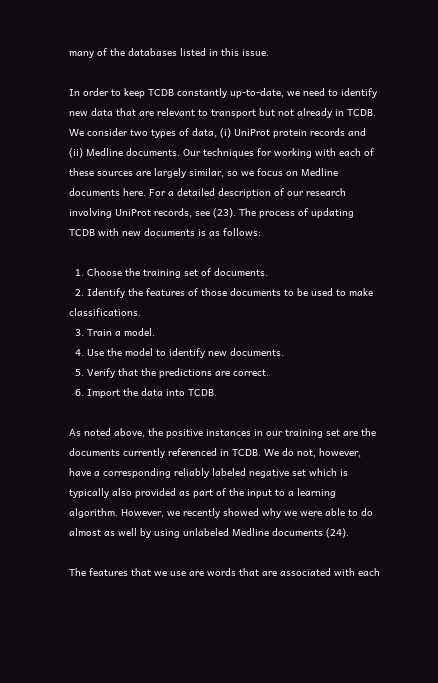many of the databases listed in this issue.

In order to keep TCDB constantly up-to-date, we need to identify new data that are relevant to transport but not already in TCDB. We consider two types of data, (i) UniProt protein records and (ii) Medline documents. Our techniques for working with each of these sources are largely similar, so we focus on Medline documents here. For a detailed description of our research involving UniProt records, see (23). The process of updating TCDB with new documents is as follows:

  1. Choose the training set of documents.
  2. Identify the features of those documents to be used to make classifications.
  3. Train a model.
  4. Use the model to identify new documents.
  5. Verify that the predictions are correct.
  6. Import the data into TCDB.

As noted above, the positive instances in our training set are the documents currently referenced in TCDB. We do not, however, have a corresponding reliably labeled negative set which is typically also provided as part of the input to a learning algorithm. However, we recently showed why we were able to do almost as well by using unlabeled Medline documents (24).

The features that we use are words that are associated with each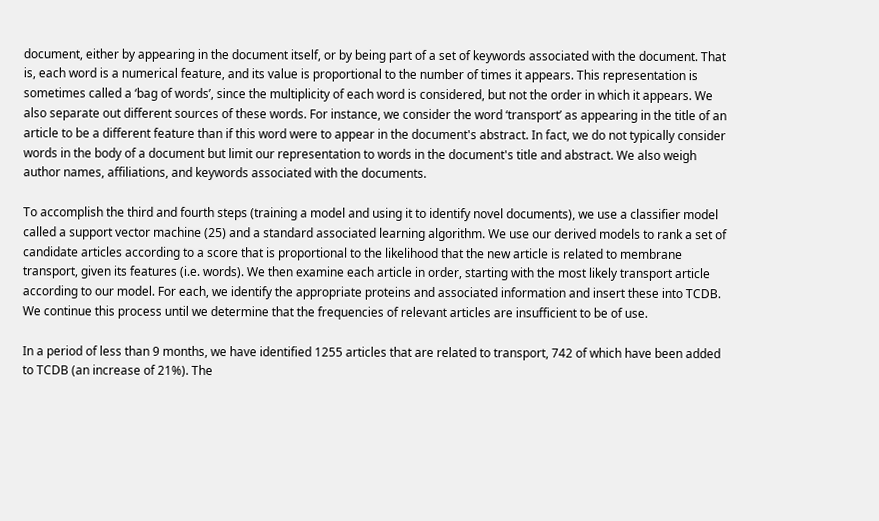document, either by appearing in the document itself, or by being part of a set of keywords associated with the document. That is, each word is a numerical feature, and its value is proportional to the number of times it appears. This representation is sometimes called a ‘bag of words’, since the multiplicity of each word is considered, but not the order in which it appears. We also separate out different sources of these words. For instance, we consider the word ‘transport’ as appearing in the title of an article to be a different feature than if this word were to appear in the document's abstract. In fact, we do not typically consider words in the body of a document but limit our representation to words in the document's title and abstract. We also weigh author names, affiliations, and keywords associated with the documents.

To accomplish the third and fourth steps (training a model and using it to identify novel documents), we use a classifier model called a support vector machine (25) and a standard associated learning algorithm. We use our derived models to rank a set of candidate articles according to a score that is proportional to the likelihood that the new article is related to membrane transport, given its features (i.e. words). We then examine each article in order, starting with the most likely transport article according to our model. For each, we identify the appropriate proteins and associated information and insert these into TCDB. We continue this process until we determine that the frequencies of relevant articles are insufficient to be of use.

In a period of less than 9 months, we have identified 1255 articles that are related to transport, 742 of which have been added to TCDB (an increase of 21%). The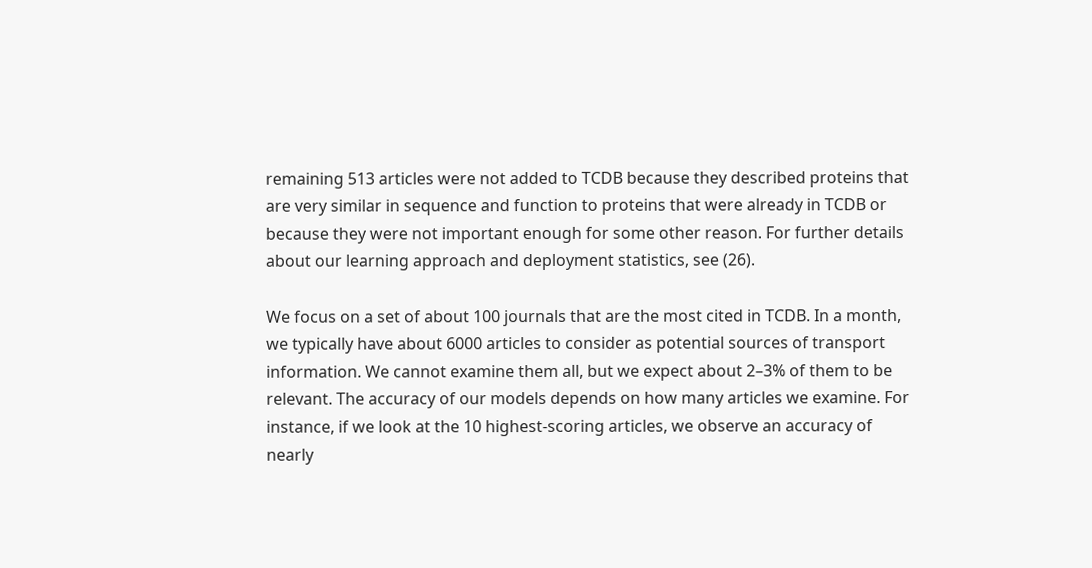remaining 513 articles were not added to TCDB because they described proteins that are very similar in sequence and function to proteins that were already in TCDB or because they were not important enough for some other reason. For further details about our learning approach and deployment statistics, see (26).

We focus on a set of about 100 journals that are the most cited in TCDB. In a month, we typically have about 6000 articles to consider as potential sources of transport information. We cannot examine them all, but we expect about 2–3% of them to be relevant. The accuracy of our models depends on how many articles we examine. For instance, if we look at the 10 highest-scoring articles, we observe an accuracy of nearly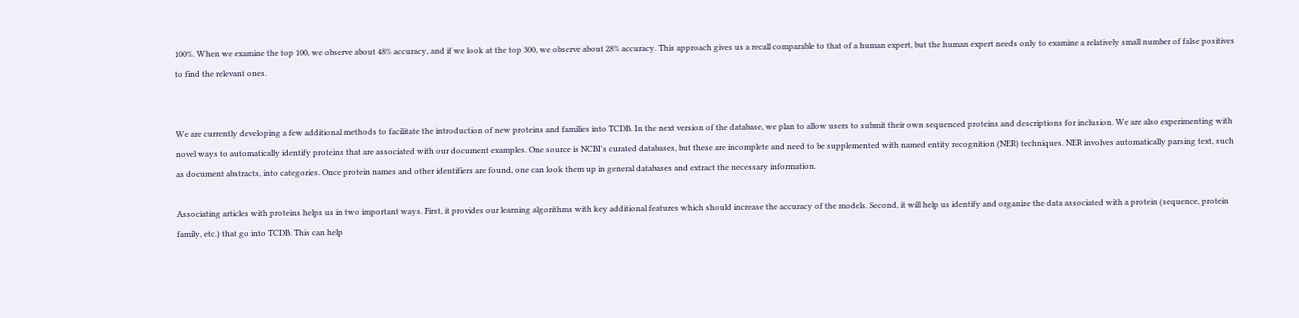100%. When we examine the top 100, we observe about 48% accuracy, and if we look at the top 300, we observe about 28% accuracy. This approach gives us a recall comparable to that of a human expert, but the human expert needs only to examine a relatively small number of false positives to find the relevant ones.


We are currently developing a few additional methods to facilitate the introduction of new proteins and families into TCDB. In the next version of the database, we plan to allow users to submit their own sequenced proteins and descriptions for inclusion. We are also experimenting with novel ways to automatically identify proteins that are associated with our document examples. One source is NCBI's curated databases, but these are incomplete and need to be supplemented with named entity recognition (NER) techniques. NER involves automatically parsing text, such as document abstracts, into categories. Once protein names and other identifiers are found, one can look them up in general databases and extract the necessary information.

Associating articles with proteins helps us in two important ways. First, it provides our learning algorithms with key additional features which should increase the accuracy of the models. Second, it will help us identify and organize the data associated with a protein (sequence, protein family, etc.) that go into TCDB. This can help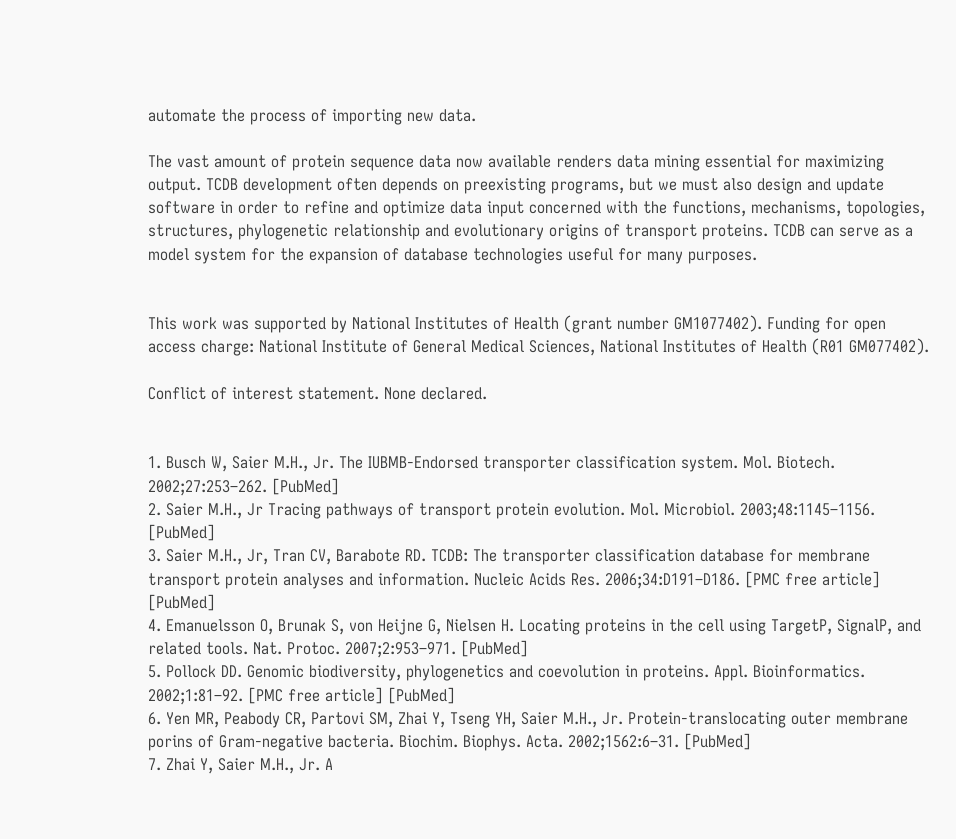automate the process of importing new data.

The vast amount of protein sequence data now available renders data mining essential for maximizing output. TCDB development often depends on preexisting programs, but we must also design and update software in order to refine and optimize data input concerned with the functions, mechanisms, topologies, structures, phylogenetic relationship and evolutionary origins of transport proteins. TCDB can serve as a model system for the expansion of database technologies useful for many purposes.


This work was supported by National Institutes of Health (grant number GM1077402). Funding for open access charge: National Institute of General Medical Sciences, National Institutes of Health (R01 GM077402).

Conflict of interest statement. None declared.


1. Busch W, Saier M.H., Jr. The IUBMB-Endorsed transporter classification system. Mol. Biotech. 2002;27:253–262. [PubMed]
2. Saier M.H., Jr Tracing pathways of transport protein evolution. Mol. Microbiol. 2003;48:1145–1156. [PubMed]
3. Saier M.H., Jr, Tran CV, Barabote RD. TCDB: The transporter classification database for membrane transport protein analyses and information. Nucleic Acids Res. 2006;34:D191–D186. [PMC free article] [PubMed]
4. Emanuelsson O, Brunak S, von Heijne G, Nielsen H. Locating proteins in the cell using TargetP, SignalP, and related tools. Nat. Protoc. 2007;2:953–971. [PubMed]
5. Pollock DD. Genomic biodiversity, phylogenetics and coevolution in proteins. Appl. Bioinformatics. 2002;1:81–92. [PMC free article] [PubMed]
6. Yen MR, Peabody CR, Partovi SM, Zhai Y, Tseng YH, Saier M.H., Jr. Protein-translocating outer membrane porins of Gram-negative bacteria. Biochim. Biophys. Acta. 2002;1562:6–31. [PubMed]
7. Zhai Y, Saier M.H., Jr. A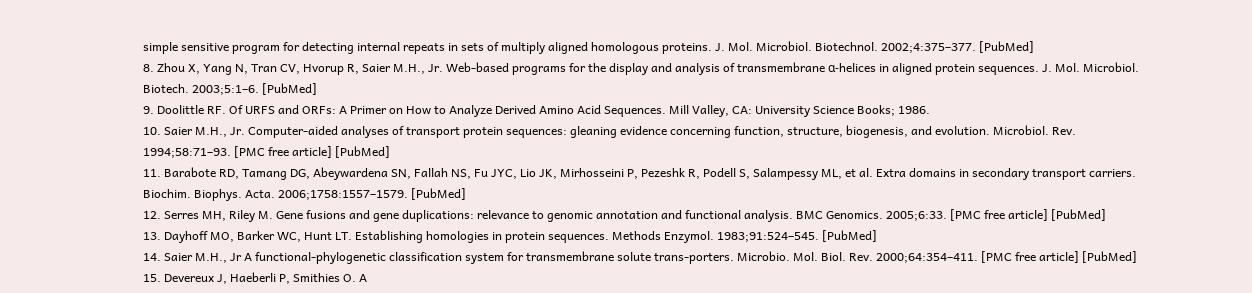simple sensitive program for detecting internal repeats in sets of multiply aligned homologous proteins. J. Mol. Microbiol. Biotechnol. 2002;4:375–377. [PubMed]
8. Zhou X, Yang N, Tran CV, Hvorup R, Saier M.H., Jr. Web-based programs for the display and analysis of transmembrane α-helices in aligned protein sequences. J. Mol. Microbiol. Biotech. 2003;5:1–6. [PubMed]
9. Doolittle RF. Of URFS and ORFs: A Primer on How to Analyze Derived Amino Acid Sequences. Mill Valley, CA: University Science Books; 1986.
10. Saier M.H., Jr. Computer-aided analyses of transport protein sequences: gleaning evidence concerning function, structure, biogenesis, and evolution. Microbiol. Rev. 1994;58:71–93. [PMC free article] [PubMed]
11. Barabote RD, Tamang DG, Abeywardena SN, Fallah NS, Fu JYC, Lio JK, Mirhosseini P, Pezeshk R, Podell S, Salampessy ML, et al. Extra domains in secondary transport carriers. Biochim. Biophys. Acta. 2006;1758:1557–1579. [PubMed]
12. Serres MH, Riley M. Gene fusions and gene duplications: relevance to genomic annotation and functional analysis. BMC Genomics. 2005;6:33. [PMC free article] [PubMed]
13. Dayhoff MO, Barker WC, Hunt LT. Establishing homologies in protein sequences. Methods Enzymol. 1983;91:524–545. [PubMed]
14. Saier M.H., Jr A functional-phylogenetic classification system for transmembrane solute trans-porters. Microbio. Mol. Biol. Rev. 2000;64:354–411. [PMC free article] [PubMed]
15. Devereux J, Haeberli P, Smithies O. A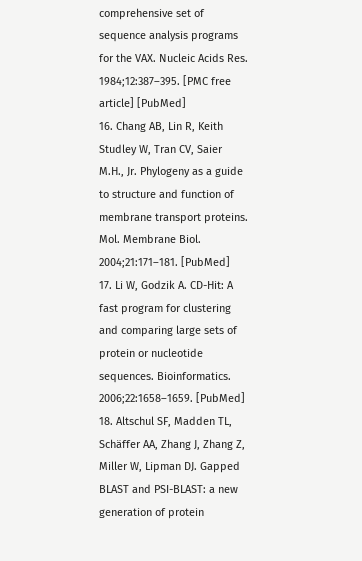comprehensive set of sequence analysis programs for the VAX. Nucleic Acids Res. 1984;12:387–395. [PMC free article] [PubMed]
16. Chang AB, Lin R, Keith Studley W, Tran CV, Saier M.H., Jr. Phylogeny as a guide to structure and function of membrane transport proteins. Mol. Membrane Biol. 2004;21:171–181. [PubMed]
17. Li W, Godzik A. CD-Hit: A fast program for clustering and comparing large sets of protein or nucleotide sequences. Bioinformatics. 2006;22:1658–1659. [PubMed]
18. Altschul SF, Madden TL, Schäffer AA, Zhang J, Zhang Z, Miller W, Lipman DJ. Gapped BLAST and PSI-BLAST: a new generation of protein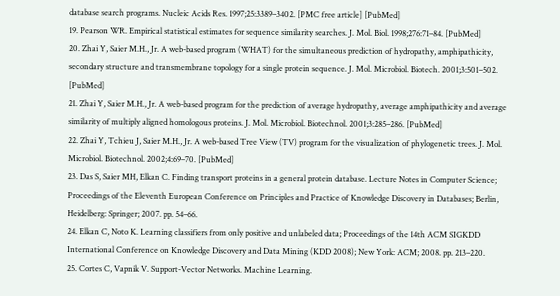database search programs. Nucleic Acids Res. 1997;25:3389–3402. [PMC free article] [PubMed]
19. Pearson WR. Empirical statistical estimates for sequence similarity searches. J. Mol. Biol. 1998;276:71–84. [PubMed]
20. Zhai Y, Saier M.H., Jr. A web-based program (WHAT) for the simultaneous prediction of hydropathy, amphipathicity, secondary structure and transmembrane topology for a single protein sequence. J. Mol. Microbiol. Biotech. 2001;3:501–502. [PubMed]
21. Zhai Y, Saier M.H., Jr. A web-based program for the prediction of average hydropathy, average amphipathicity and average similarity of multiply aligned homologous proteins. J. Mol. Microbiol. Biotechnol. 2001;3:285–286. [PubMed]
22. Zhai Y, Tchieu J, Saier M.H., Jr. A web-based Tree View (TV) program for the visualization of phylogenetic trees. J. Mol. Microbiol. Biotechnol. 2002;4:69–70. [PubMed]
23. Das S, Saier MH, Elkan C. Finding transport proteins in a general protein database. Lecture Notes in Computer Science; Proceedings of the Eleventh European Conference on Principles and Practice of Knowledge Discovery in Databases; Berlin, Heidelberg: Springer; 2007. pp. 54–66.
24. Elkan C, Noto K. Learning classifiers from only positive and unlabeled data; Proceedings of the 14th ACM SIGKDD International Conference on Knowledge Discovery and Data Mining (KDD 2008); New York: ACM; 2008. pp. 213–220.
25. Cortes C, Vapnik V. Support-Vector Networks. Machine Learning.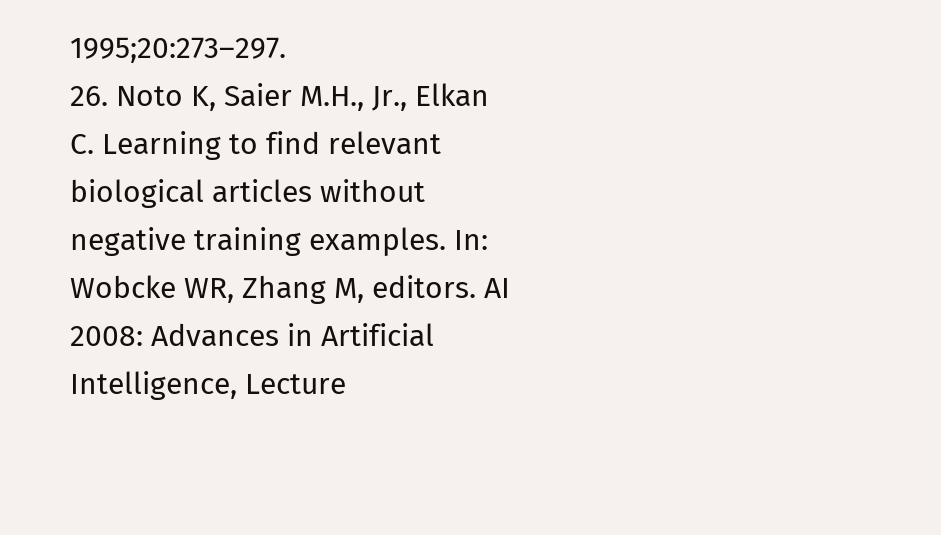1995;20:273–297.
26. Noto K, Saier M.H., Jr., Elkan C. Learning to find relevant biological articles without negative training examples. In: Wobcke WR, Zhang M, editors. AI 2008: Advances in Artificial Intelligence, Lecture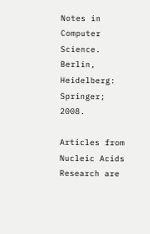Notes in Computer Science. Berlin, Heidelberg: Springer; 2008.

Articles from Nucleic Acids Research are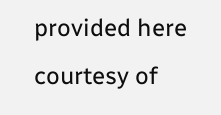provided here courtesy of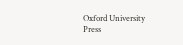Oxford University Press